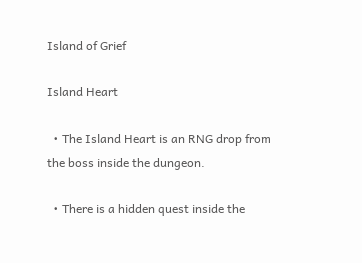Island of Grief

Island Heart

  • The Island Heart is an RNG drop from the boss inside the dungeon.

  • There is a hidden quest inside the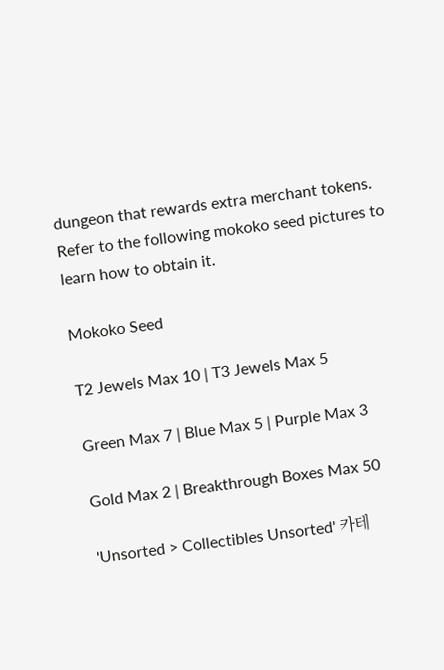dungeon that rewards extra merchant tokens. Refer to the following mokoko seed pictures to learn how to obtain it.

Mokoko Seed

T2 Jewels Max 10 | T3 Jewels Max 5

Green Max 7 | Blue Max 5 | Purple Max 3

Gold Max 2 | Breakthrough Boxes Max 50

'Unsorted > Collectibles Unsorted' 카테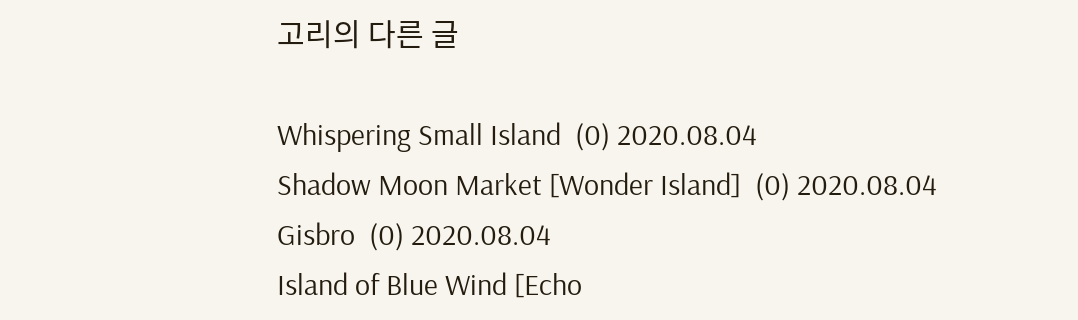고리의 다른 글

Whispering Small Island  (0) 2020.08.04
Shadow Moon Market [Wonder Island]  (0) 2020.08.04
Gisbro  (0) 2020.08.04
Island of Blue Wind [Echo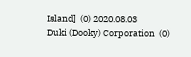Island]  (0) 2020.08.03
Duki (Dooky) Corporation  (0)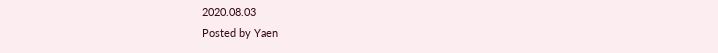2020.08.03
Posted by Yaen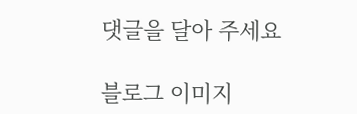댓글을 달아 주세요

블로그 이미지